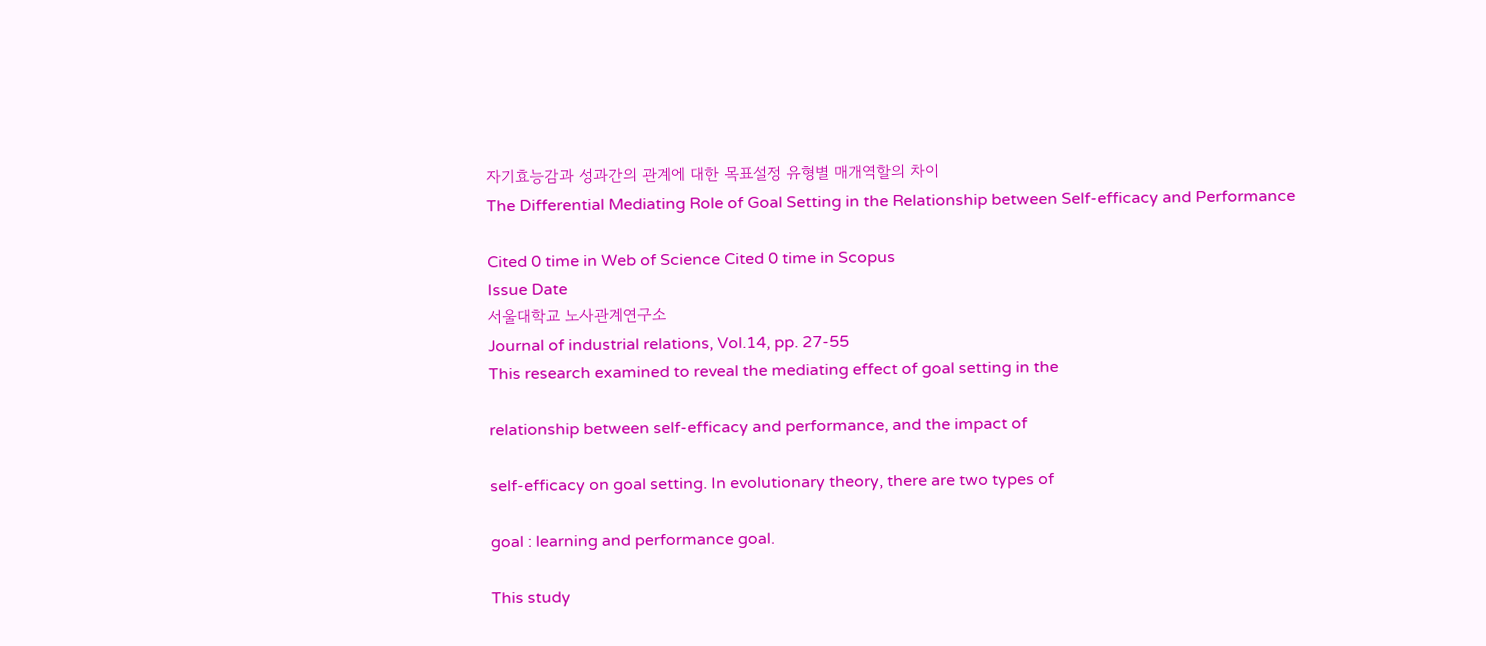자기효능감과 성과간의 관계에 대한 목표설정 유형별 매개역할의 차이
The Differential Mediating Role of Goal Setting in the Relationship between Self-efficacy and Performance

Cited 0 time in Web of Science Cited 0 time in Scopus
Issue Date
서울대학교 노사관계연구소
Journal of industrial relations, Vol.14, pp. 27-55
This research examined to reveal the mediating effect of goal setting in the

relationship between self-efficacy and performance, and the impact of

self-efficacy on goal setting. In evolutionary theory, there are two types of

goal : learning and performance goal.

This study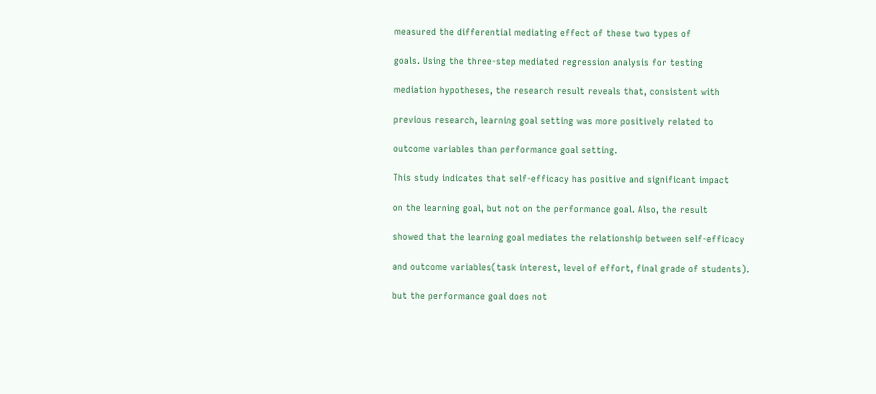measured the differential mediating effect of these two types of

goals. Using the three-step mediated regression analysis for testing

mediation hypotheses, the research result reveals that, consistent with

previous research, learning goal setting was more positively related to

outcome variables than performance goal setting.

This study indicates that self-efficacy has positive and significant impact

on the learning goal, but not on the performance goal. Also, the result

showed that the learning goal mediates the relationship between self-efficacy

and outcome variables(task interest, level of effort, final grade of students).

but the performance goal does not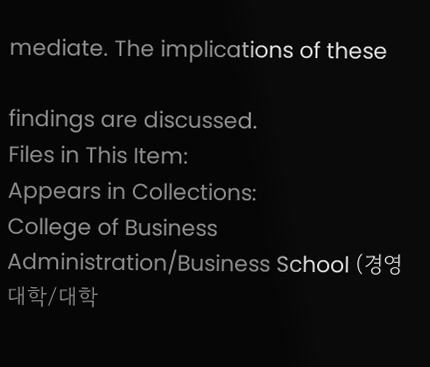mediate. The implications of these

findings are discussed.
Files in This Item:
Appears in Collections:
College of Business Administration/Business School (경영대학/대학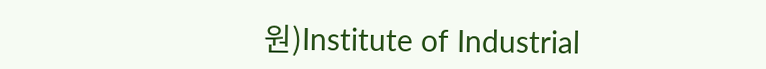원)Institute of Industrial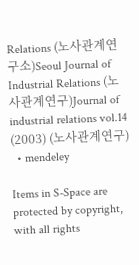Relations (노사관계연구소)Seoul Journal of Industrial Relations (노사관계연구)Journal of industrial relations vol.14 (2003) (노사관계연구)
  • mendeley

Items in S-Space are protected by copyright, with all rights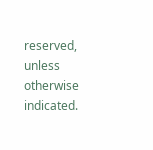reserved, unless otherwise indicated.